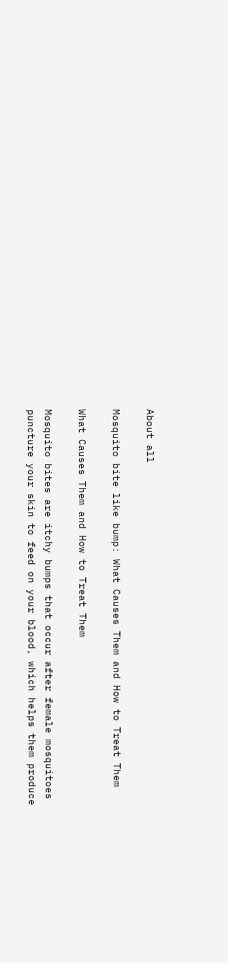About all

Mosquito bite like bump: What Causes Them and How to Treat Them

What Causes Them and How to Treat Them

Mosquito bites are itchy bumps that occur after female mosquitoes puncture your skin to feed on your blood, which helps them produce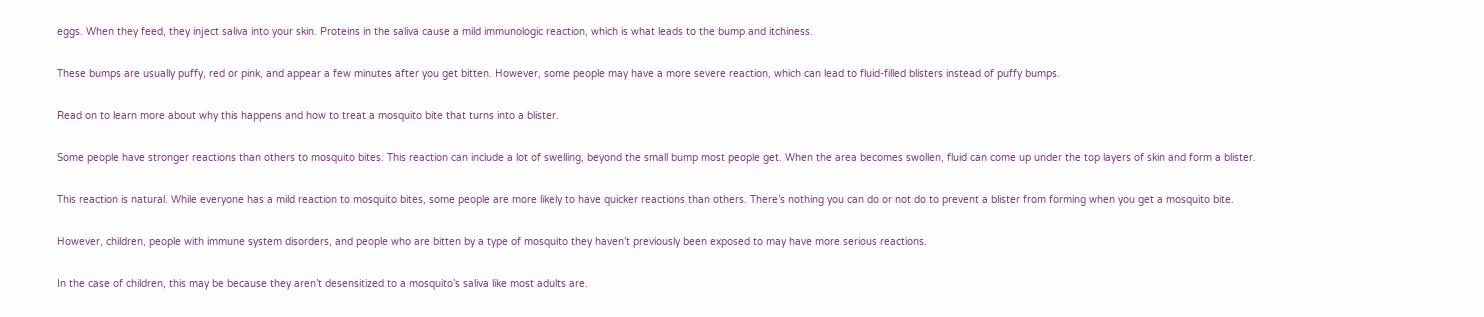eggs. When they feed, they inject saliva into your skin. Proteins in the saliva cause a mild immunologic reaction, which is what leads to the bump and itchiness.

These bumps are usually puffy, red or pink, and appear a few minutes after you get bitten. However, some people may have a more severe reaction, which can lead to fluid-filled blisters instead of puffy bumps.

Read on to learn more about why this happens and how to treat a mosquito bite that turns into a blister.

Some people have stronger reactions than others to mosquito bites. This reaction can include a lot of swelling, beyond the small bump most people get. When the area becomes swollen, fluid can come up under the top layers of skin and form a blister.

This reaction is natural. While everyone has a mild reaction to mosquito bites, some people are more likely to have quicker reactions than others. There’s nothing you can do or not do to prevent a blister from forming when you get a mosquito bite.

However, children, people with immune system disorders, and people who are bitten by a type of mosquito they haven’t previously been exposed to may have more serious reactions.

In the case of children, this may be because they aren’t desensitized to a mosquito’s saliva like most adults are.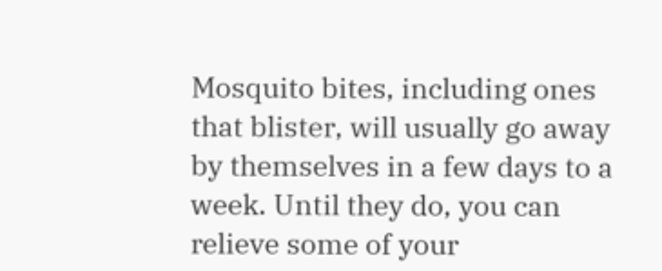Mosquito bites, including ones that blister, will usually go away by themselves in a few days to a week. Until they do, you can relieve some of your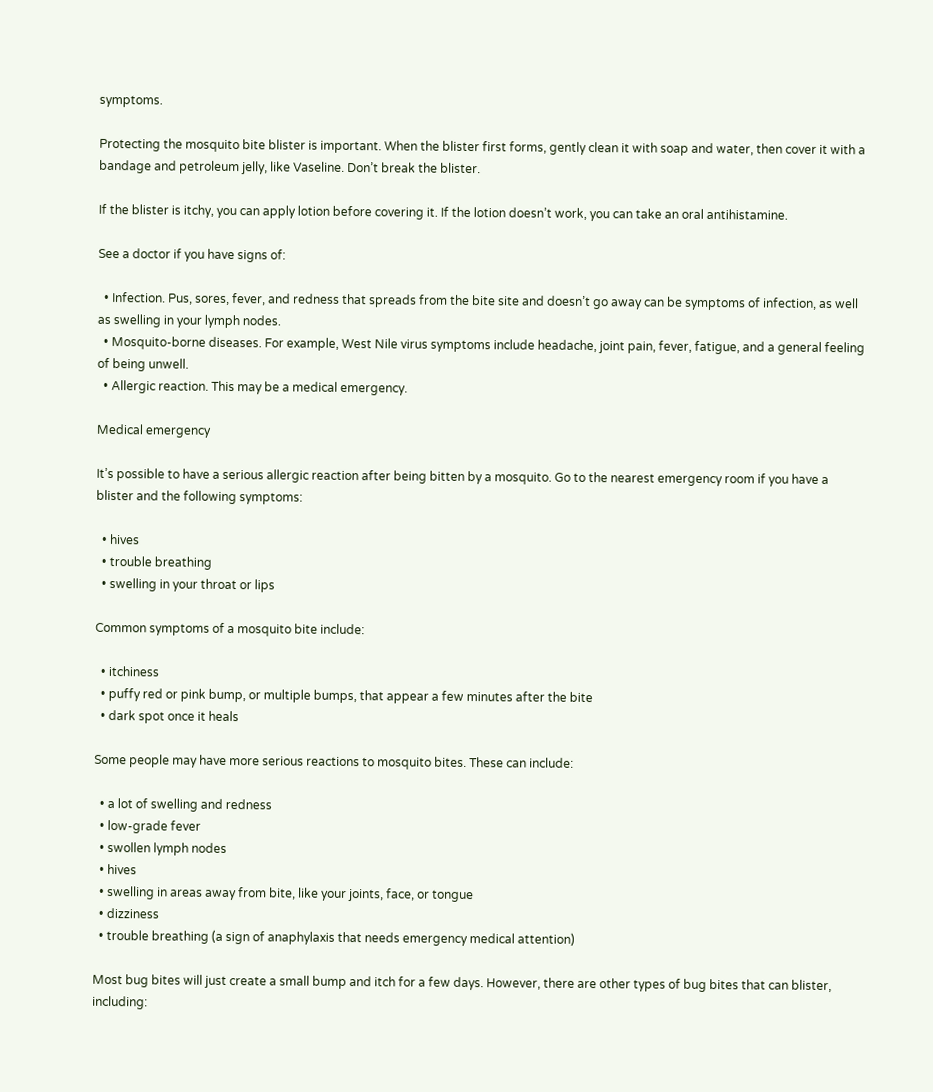symptoms.

Protecting the mosquito bite blister is important. When the blister first forms, gently clean it with soap and water, then cover it with a bandage and petroleum jelly, like Vaseline. Don’t break the blister.

If the blister is itchy, you can apply lotion before covering it. If the lotion doesn’t work, you can take an oral antihistamine.

See a doctor if you have signs of:

  • Infection. Pus, sores, fever, and redness that spreads from the bite site and doesn’t go away can be symptoms of infection, as well as swelling in your lymph nodes.
  • Mosquito-borne diseases. For example, West Nile virus symptoms include headache, joint pain, fever, fatigue, and a general feeling of being unwell.
  • Allergic reaction. This may be a medical emergency.

Medical emergency

It’s possible to have a serious allergic reaction after being bitten by a mosquito. Go to the nearest emergency room if you have a blister and the following symptoms:

  • hives
  • trouble breathing
  • swelling in your throat or lips

Common symptoms of a mosquito bite include:

  • itchiness
  • puffy red or pink bump, or multiple bumps, that appear a few minutes after the bite
  • dark spot once it heals

Some people may have more serious reactions to mosquito bites. These can include:

  • a lot of swelling and redness
  • low-grade fever
  • swollen lymph nodes
  • hives
  • swelling in areas away from bite, like your joints, face, or tongue
  • dizziness
  • trouble breathing (a sign of anaphylaxis that needs emergency medical attention)

Most bug bites will just create a small bump and itch for a few days. However, there are other types of bug bites that can blister, including: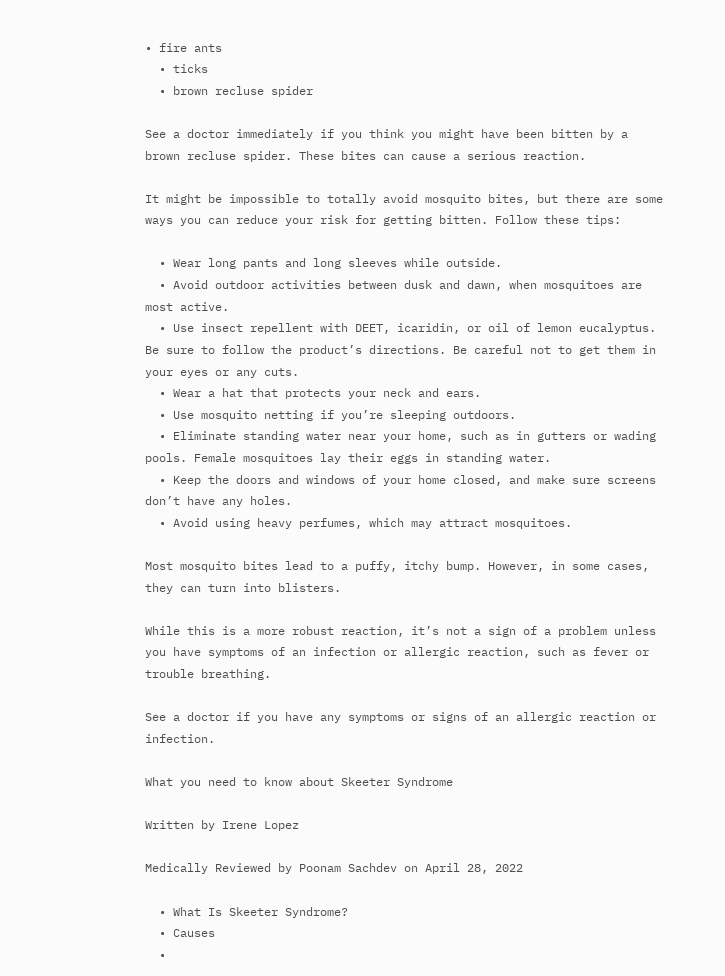• fire ants
  • ticks
  • brown recluse spider

See a doctor immediately if you think you might have been bitten by a brown recluse spider. These bites can cause a serious reaction.

It might be impossible to totally avoid mosquito bites, but there are some ways you can reduce your risk for getting bitten. Follow these tips:

  • Wear long pants and long sleeves while outside.
  • Avoid outdoor activities between dusk and dawn, when mosquitoes are most active.
  • Use insect repellent with DEET, icaridin, or oil of lemon eucalyptus. Be sure to follow the product’s directions. Be careful not to get them in your eyes or any cuts.
  • Wear a hat that protects your neck and ears.
  • Use mosquito netting if you’re sleeping outdoors.
  • Eliminate standing water near your home, such as in gutters or wading pools. Female mosquitoes lay their eggs in standing water.
  • Keep the doors and windows of your home closed, and make sure screens don’t have any holes.
  • Avoid using heavy perfumes, which may attract mosquitoes.

Most mosquito bites lead to a puffy, itchy bump. However, in some cases, they can turn into blisters.

While this is a more robust reaction, it’s not a sign of a problem unless you have symptoms of an infection or allergic reaction, such as fever or trouble breathing.

See a doctor if you have any symptoms or signs of an allergic reaction or infection.

What you need to know about Skeeter Syndrome

Written by Irene Lopez

Medically Reviewed by Poonam Sachdev on April 28, 2022

  • What Is Skeeter Syndrome?
  • Causes
  •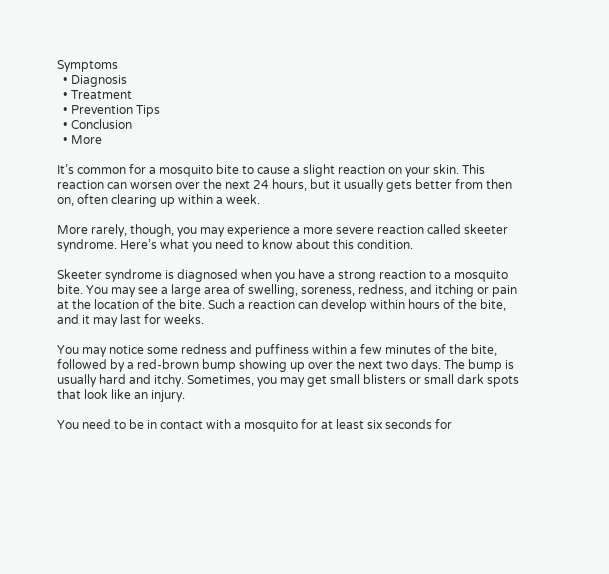Symptoms
  • Diagnosis
  • Treatment
  • Prevention Tips
  • Conclusion
  • More

It’s common for a mosquito bite to cause a slight reaction on your skin. This reaction can worsen over the next 24 hours, but it usually gets better from then on, often clearing up within a week.

More rarely, though, you may experience a more severe reaction called skeeter syndrome. Here’s what you need to know about this condition.

Skeeter syndrome is diagnosed when you have a strong reaction to a mosquito bite. You may see a large area of swelling, soreness, redness, and itching or pain at the location of the bite. Such a reaction can develop within hours of the bite, and it may last for weeks.

You may notice some redness and puffiness within a few minutes of the bite, followed by a red-brown bump showing up over the next two days. The bump is usually hard and itchy. Sometimes, you may get small blisters or small dark spots that look like an injury.

You need to be in contact with a mosquito for at least six seconds for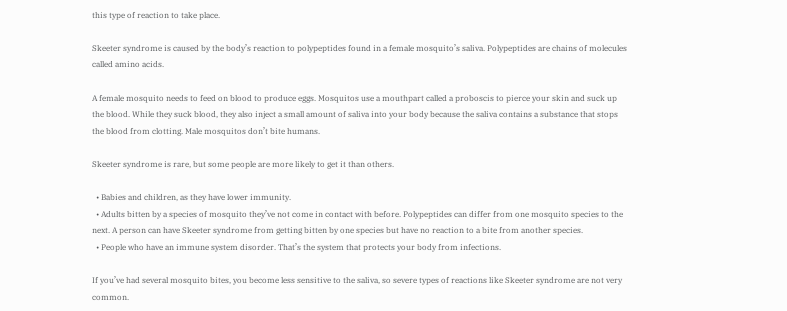this type of reaction to take place.

Skeeter syndrome is caused by the body’s reaction to polypeptides found in a female mosquito’s saliva. Polypeptides are chains of molecules called amino acids.

A female mosquito needs to feed on blood to produce eggs. Mosquitos use a mouthpart called a proboscis to pierce your skin and suck up the blood. While they suck blood, they also inject a small amount of saliva into your body because the saliva contains a substance that stops the blood from clotting. Male mosquitos don’t bite humans.

Skeeter syndrome is rare, but some people are more likely to get it than others.

  • Babies and children, as they have lower immunity.
  • Adults bitten by a species of mosquito they’ve not come in contact with before. Polypeptides can differ from one mosquito species to the next. A person can have Skeeter syndrome from getting bitten by one species but have no reaction to a bite from another species.
  • People who have an immune system disorder. That’s the system that protects your body from infections.

If you’ve had several mosquito bites, you become less sensitive to the saliva, so severe types of reactions like Skeeter syndrome are not very common.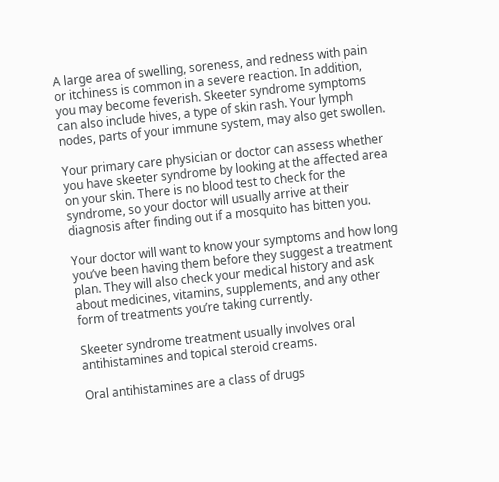A large area of swelling, soreness, and redness with pain or itchiness is common in a severe reaction. In addition, you may become feverish. Skeeter syndrome symptoms can also include hives, a type of skin rash. Your lymph nodes, parts of your immune system, may also get swollen.

Your primary care physician or doctor can assess whether you have skeeter syndrome by looking at the affected area on your skin. There is no blood test to check for the syndrome, so your doctor will usually arrive at their diagnosis after finding out if a mosquito has bitten you.

Your doctor will want to know your symptoms and how long you’ve been having them before they suggest a treatment plan. They will also check your medical history and ask about medicines, vitamins, supplements, and any other form of treatments you’re taking currently.

Skeeter syndrome treatment usually involves oral antihistamines and topical steroid creams.

Oral antihistamines are a class of drugs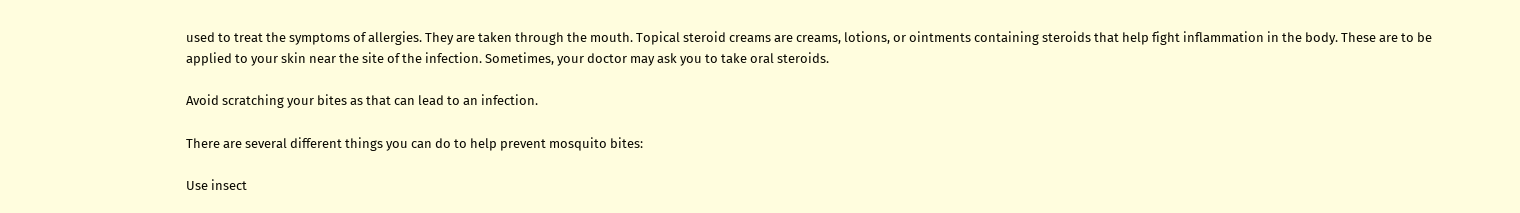used to treat the symptoms of allergies. They are taken through the mouth. Topical steroid creams are creams, lotions, or ointments containing steroids that help fight inflammation in the body. These are to be applied to your skin near the site of the infection. Sometimes, your doctor may ask you to take oral steroids.

Avoid scratching your bites as that can lead to an infection.

There are several different things you can do to help prevent mosquito bites:

Use insect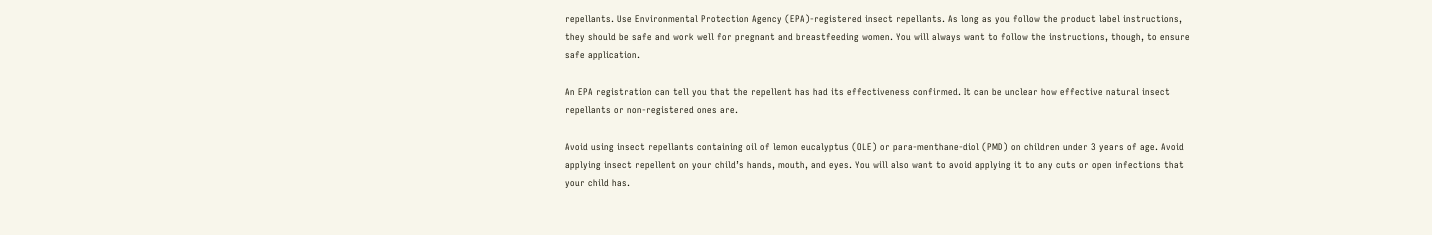repellants. Use Environmental Protection Agency (EPA)-registered insect repellants. As long as you follow the product label instructions, they should be safe and work well for pregnant and breastfeeding women. You will always want to follow the instructions, though, to ensure safe application.

An EPA registration can tell you that the repellent has had its effectiveness confirmed. It can be unclear how effective natural insect repellants or non-registered ones are.

Avoid using insect repellants containing oil of lemon eucalyptus (OLE) or para-menthane-diol (PMD) on children under 3 years of age. Avoid applying insect repellent on your child’s hands, mouth, and eyes. You will also want to avoid applying it to any cuts or open infections that your child has.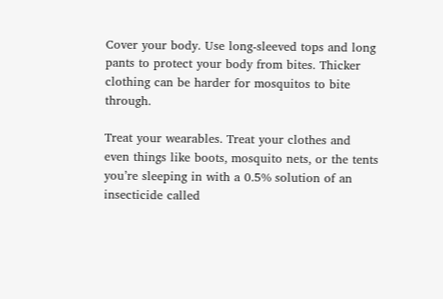Cover your body. Use long-sleeved tops and long pants to protect your body from bites. Thicker clothing can be harder for mosquitos to bite through.

Treat your wearables. Treat your clothes and even things like boots, mosquito nets, or the tents you’re sleeping in with a 0.5% solution of an insecticide called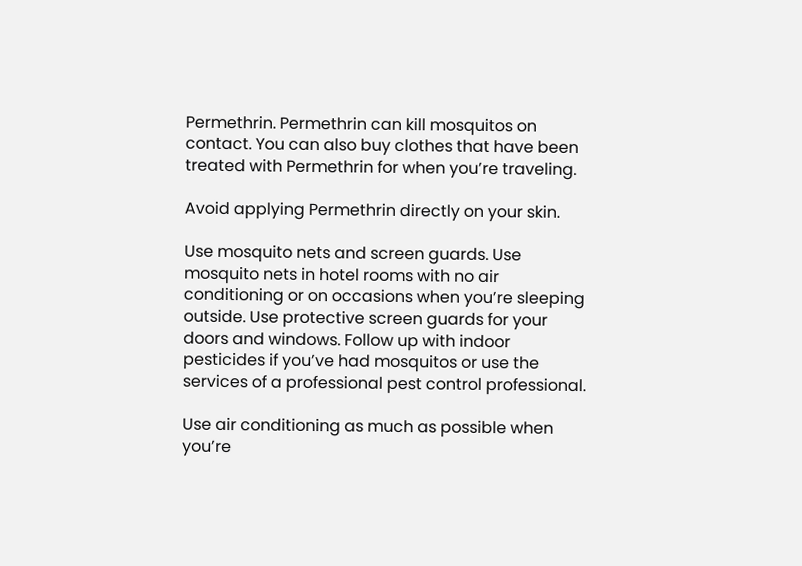Permethrin. Permethrin can kill mosquitos on contact. You can also buy clothes that have been treated with Permethrin for when you’re traveling.

Avoid applying Permethrin directly on your skin.

Use mosquito nets and screen guards. Use mosquito nets in hotel rooms with no air conditioning or on occasions when you’re sleeping outside. Use protective screen guards for your doors and windows. Follow up with indoor pesticides if you’ve had mosquitos or use the services of a professional pest control professional.

Use air conditioning as much as possible when you’re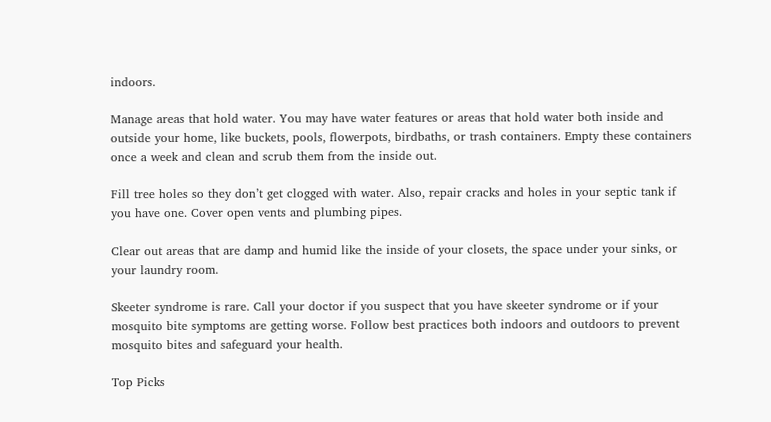indoors.

Manage areas that hold water. You may have water features or areas that hold water both inside and outside your home, like buckets, pools, flowerpots, birdbaths, or trash containers. Empty these containers once a week and clean and scrub them from the inside out.

Fill tree holes so they don’t get clogged with water. Also, repair cracks and holes in your septic tank if you have one. Cover open vents and plumbing pipes.

Clear out areas that are damp and humid like the inside of your closets, the space under your sinks, or your laundry room.

Skeeter syndrome is rare. Call your doctor if you suspect that you have skeeter syndrome or if your mosquito bite symptoms are getting worse. Follow best practices both indoors and outdoors to prevent mosquito bites and safeguard your health.

Top Picks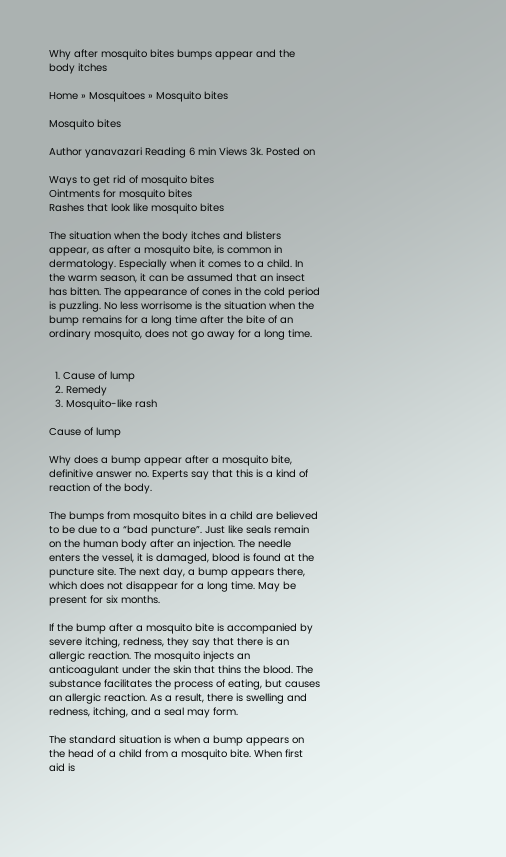Why after mosquito bites bumps appear and the body itches

Home » Mosquitoes » Mosquito bites

Mosquito bites

Author yanavazari Reading 6 min Views 3k. Posted on

Ways to get rid of mosquito bites
Ointments for mosquito bites
Rashes that look like mosquito bites

The situation when the body itches and blisters appear, as after a mosquito bite, is common in dermatology. Especially when it comes to a child. In the warm season, it can be assumed that an insect has bitten. The appearance of cones in the cold period is puzzling. No less worrisome is the situation when the bump remains for a long time after the bite of an ordinary mosquito, does not go away for a long time.


  1. Cause of lump
  2. Remedy
  3. Mosquito-like rash

Cause of lump

Why does a bump appear after a mosquito bite, definitive answer no. Experts say that this is a kind of reaction of the body.

The bumps from mosquito bites in a child are believed to be due to a “bad puncture”. Just like seals remain on the human body after an injection. The needle enters the vessel, it is damaged, blood is found at the puncture site. The next day, a bump appears there, which does not disappear for a long time. May be present for six months.

If the bump after a mosquito bite is accompanied by severe itching, redness, they say that there is an allergic reaction. The mosquito injects an anticoagulant under the skin that thins the blood. The substance facilitates the process of eating, but causes an allergic reaction. As a result, there is swelling and redness, itching, and a seal may form.

The standard situation is when a bump appears on the head of a child from a mosquito bite. When first aid is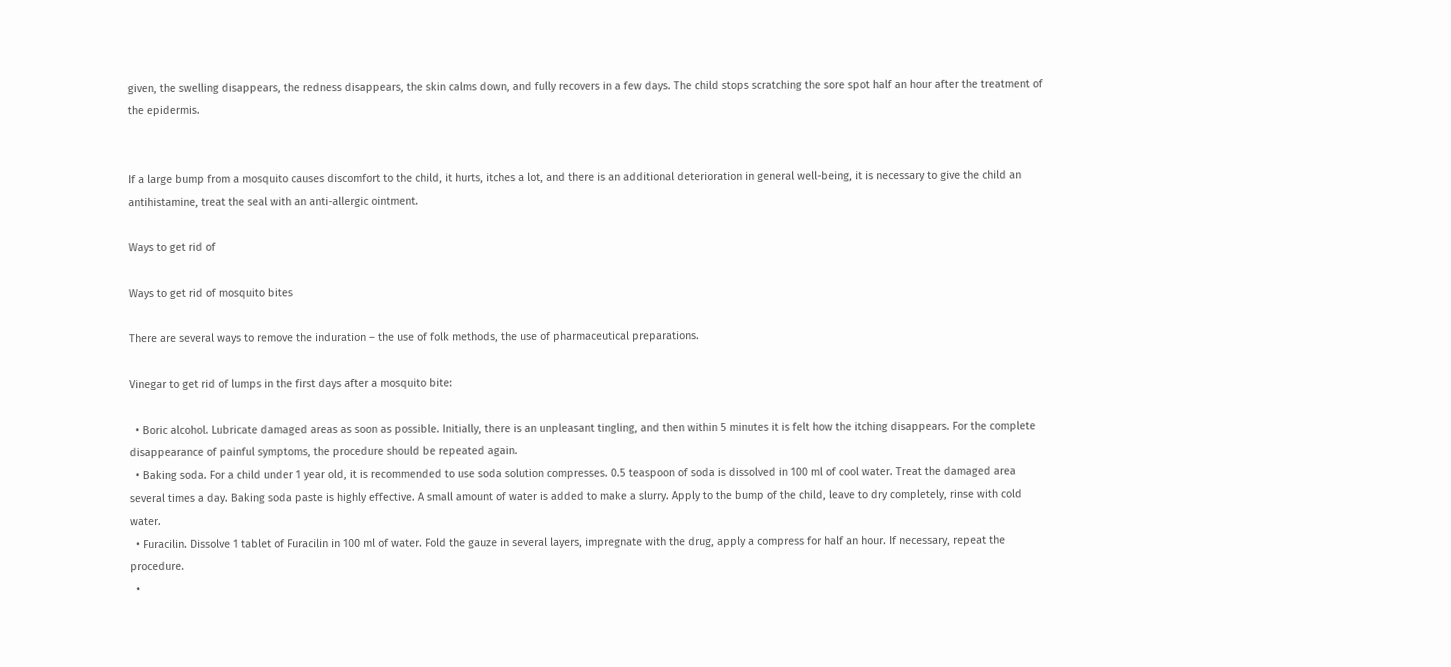given, the swelling disappears, the redness disappears, the skin calms down, and fully recovers in a few days. The child stops scratching the sore spot half an hour after the treatment of the epidermis.


If a large bump from a mosquito causes discomfort to the child, it hurts, itches a lot, and there is an additional deterioration in general well-being, it is necessary to give the child an antihistamine, treat the seal with an anti-allergic ointment.

Ways to get rid of

Ways to get rid of mosquito bites

There are several ways to remove the induration – the use of folk methods, the use of pharmaceutical preparations.

Vinegar to get rid of lumps in the first days after a mosquito bite:

  • Boric alcohol. Lubricate damaged areas as soon as possible. Initially, there is an unpleasant tingling, and then within 5 minutes it is felt how the itching disappears. For the complete disappearance of painful symptoms, the procedure should be repeated again.
  • Baking soda. For a child under 1 year old, it is recommended to use soda solution compresses. 0.5 teaspoon of soda is dissolved in 100 ml of cool water. Treat the damaged area several times a day. Baking soda paste is highly effective. A small amount of water is added to make a slurry. Apply to the bump of the child, leave to dry completely, rinse with cold water.
  • Furacilin. Dissolve 1 tablet of Furacilin in 100 ml of water. Fold the gauze in several layers, impregnate with the drug, apply a compress for half an hour. If necessary, repeat the procedure.
  •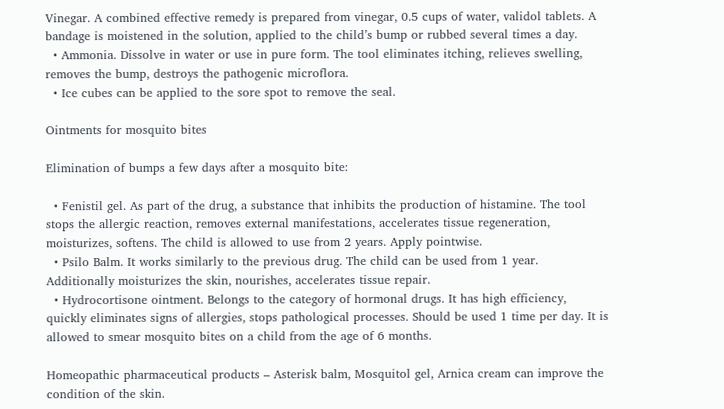Vinegar. A combined effective remedy is prepared from vinegar, 0.5 cups of water, validol tablets. A bandage is moistened in the solution, applied to the child’s bump or rubbed several times a day.
  • Ammonia. Dissolve in water or use in pure form. The tool eliminates itching, relieves swelling, removes the bump, destroys the pathogenic microflora.
  • Ice cubes can be applied to the sore spot to remove the seal.

Ointments for mosquito bites

Elimination of bumps a few days after a mosquito bite:

  • Fenistil gel. As part of the drug, a substance that inhibits the production of histamine. The tool stops the allergic reaction, removes external manifestations, accelerates tissue regeneration, moisturizes, softens. The child is allowed to use from 2 years. Apply pointwise.
  • Psilo Balm. It works similarly to the previous drug. The child can be used from 1 year. Additionally moisturizes the skin, nourishes, accelerates tissue repair.
  • Hydrocortisone ointment. Belongs to the category of hormonal drugs. It has high efficiency, quickly eliminates signs of allergies, stops pathological processes. Should be used 1 time per day. It is allowed to smear mosquito bites on a child from the age of 6 months.

Homeopathic pharmaceutical products – Asterisk balm, Mosquitol gel, Arnica cream can improve the condition of the skin.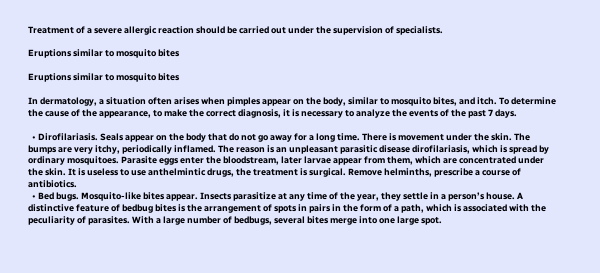Treatment of a severe allergic reaction should be carried out under the supervision of specialists.

Eruptions similar to mosquito bites

Eruptions similar to mosquito bites

In dermatology, a situation often arises when pimples appear on the body, similar to mosquito bites, and itch. To determine the cause of the appearance, to make the correct diagnosis, it is necessary to analyze the events of the past 7 days.

  • Dirofilariasis. Seals appear on the body that do not go away for a long time. There is movement under the skin. The bumps are very itchy, periodically inflamed. The reason is an unpleasant parasitic disease dirofilariasis, which is spread by ordinary mosquitoes. Parasite eggs enter the bloodstream, later larvae appear from them, which are concentrated under the skin. It is useless to use anthelmintic drugs, the treatment is surgical. Remove helminths, prescribe a course of antibiotics.
  • Bed bugs. Mosquito-like bites appear. Insects parasitize at any time of the year, they settle in a person’s house. A distinctive feature of bedbug bites is the arrangement of spots in pairs in the form of a path, which is associated with the peculiarity of parasites. With a large number of bedbugs, several bites merge into one large spot.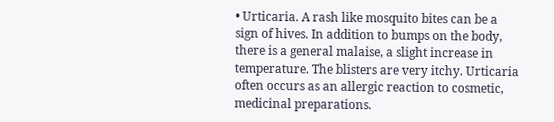• Urticaria. A rash like mosquito bites can be a sign of hives. In addition to bumps on the body, there is a general malaise, a slight increase in temperature. The blisters are very itchy. Urticaria often occurs as an allergic reaction to cosmetic, medicinal preparations.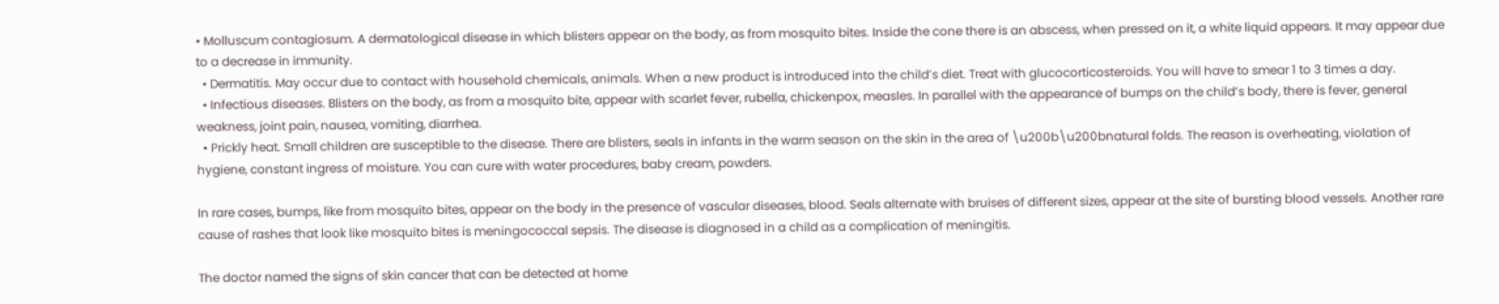• Molluscum contagiosum. A dermatological disease in which blisters appear on the body, as from mosquito bites. Inside the cone there is an abscess, when pressed on it, a white liquid appears. It may appear due to a decrease in immunity.
  • Dermatitis. May occur due to contact with household chemicals, animals. When a new product is introduced into the child’s diet. Treat with glucocorticosteroids. You will have to smear 1 to 3 times a day.
  • Infectious diseases. Blisters on the body, as from a mosquito bite, appear with scarlet fever, rubella, chickenpox, measles. In parallel with the appearance of bumps on the child’s body, there is fever, general weakness, joint pain, nausea, vomiting, diarrhea.
  • Prickly heat. Small children are susceptible to the disease. There are blisters, seals in infants in the warm season on the skin in the area of \u200b\u200bnatural folds. The reason is overheating, violation of hygiene, constant ingress of moisture. You can cure with water procedures, baby cream, powders.

In rare cases, bumps, like from mosquito bites, appear on the body in the presence of vascular diseases, blood. Seals alternate with bruises of different sizes, appear at the site of bursting blood vessels. Another rare cause of rashes that look like mosquito bites is meningococcal sepsis. The disease is diagnosed in a child as a complication of meningitis.

The doctor named the signs of skin cancer that can be detected at home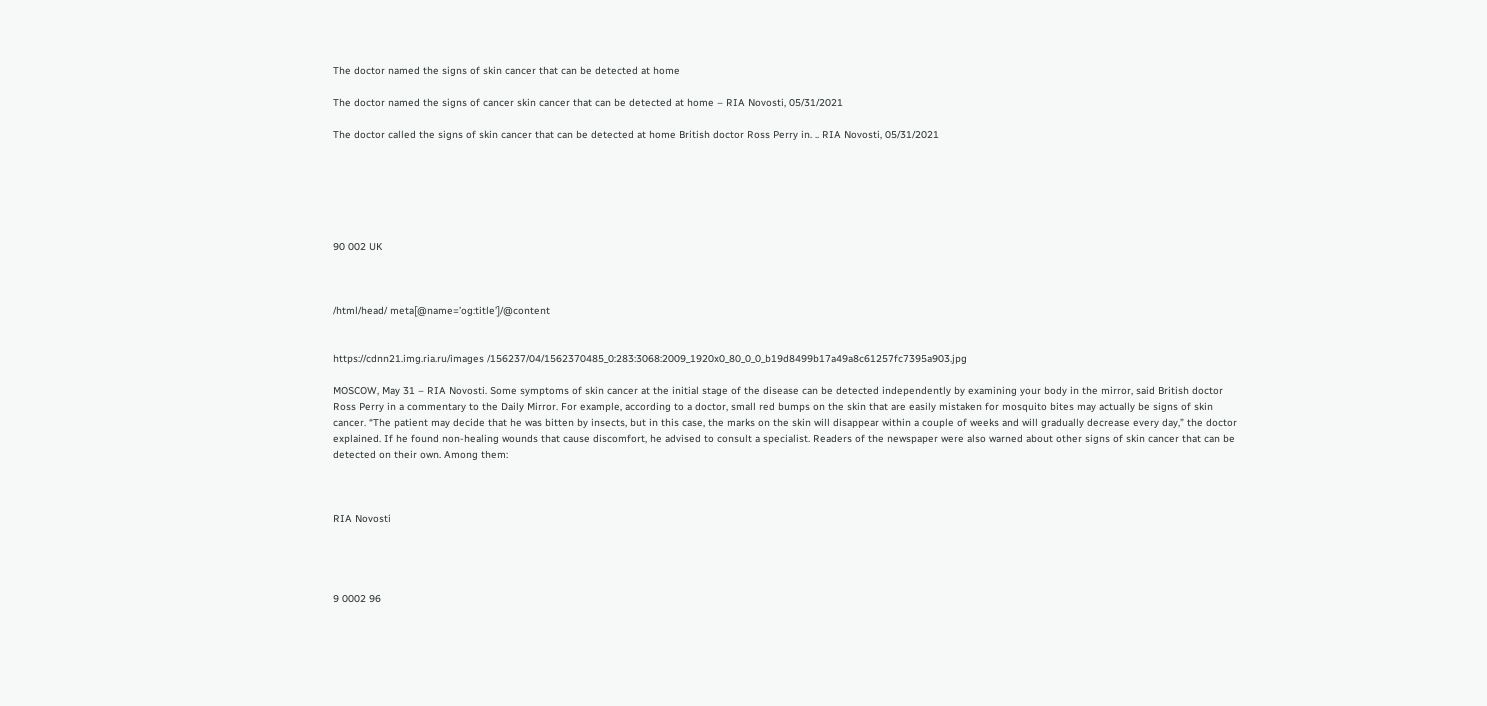The doctor named the signs of skin cancer that can be detected at home

The doctor named the signs of cancer skin cancer that can be detected at home – RIA Novosti, 05/31/2021

The doctor called the signs of skin cancer that can be detected at home British doctor Ross Perry in. .. RIA Novosti, 05/31/2021






90 002 UK



/html/head/ meta[@name=’og:title’]/@content


https://cdnn21.img.ria.ru/images /156237/04/1562370485_0:283:3068:2009_1920x0_80_0_0_b19d8499b17a49a8c61257fc7395a903.jpg

MOSCOW, May 31 – RIA Novosti. Some symptoms of skin cancer at the initial stage of the disease can be detected independently by examining your body in the mirror, said British doctor Ross Perry in a commentary to the Daily Mirror. For example, according to a doctor, small red bumps on the skin that are easily mistaken for mosquito bites may actually be signs of skin cancer. “The patient may decide that he was bitten by insects, but in this case, the marks on the skin will disappear within a couple of weeks and will gradually decrease every day,” the doctor explained. If he found non-healing wounds that cause discomfort, he advised to consult a specialist. Readers of the newspaper were also warned about other signs of skin cancer that can be detected on their own. Among them:



RIA Novosti




9 0002 96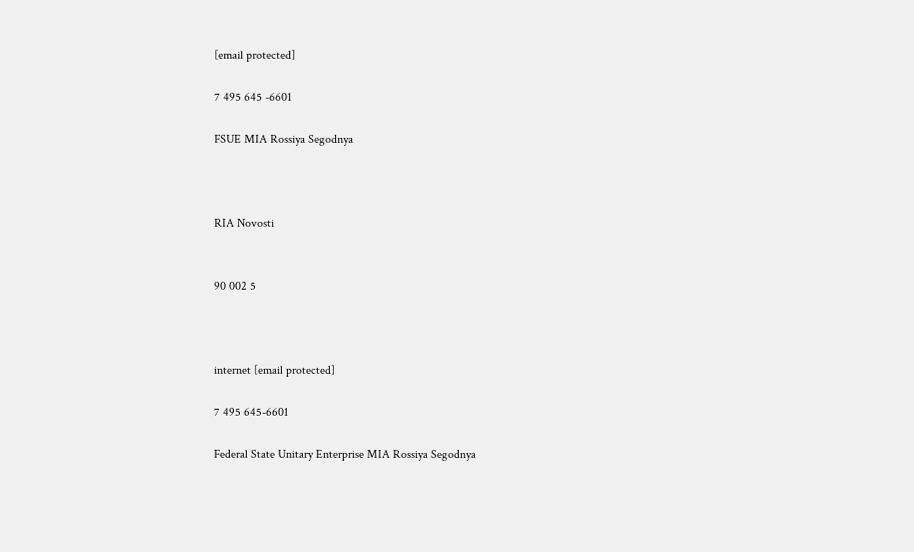[email protected]

7 495 645 -6601

FSUE MIA Rossiya Segodnya



RIA Novosti


90 002 5



internet [email protected]

7 495 645-6601

Federal State Unitary Enterprise MIA Rossiya Segodnya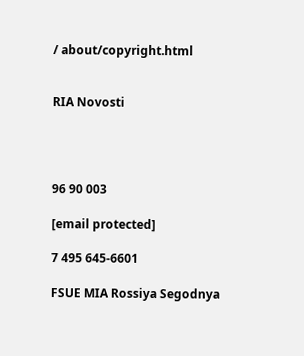/ about/copyright.html


RIA Novosti




96 90 003

[email protected]

7 495 645-6601

FSUE MIA Rossiya Segodnya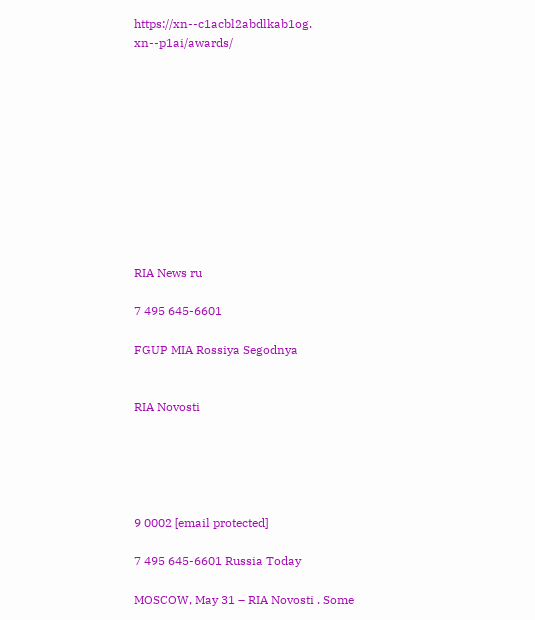https://xn--c1acbl2abdlkab1og. xn--p1ai/awards/











RIA News ru

7 495 645-6601

FGUP MIA Rossiya Segodnya


RIA Novosti





9 0002 [email protected]

7 495 645-6601 Russia Today

MOSCOW, May 31 – RIA Novosti . Some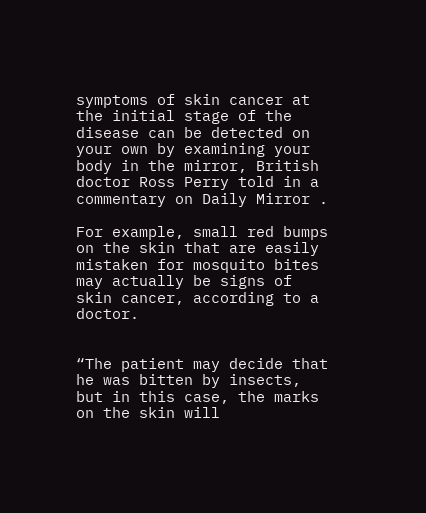symptoms of skin cancer at the initial stage of the disease can be detected on your own by examining your body in the mirror, British doctor Ross Perry told in a commentary on Daily Mirror .

For example, small red bumps on the skin that are easily mistaken for mosquito bites may actually be signs of skin cancer, according to a doctor.


“The patient may decide that he was bitten by insects, but in this case, the marks on the skin will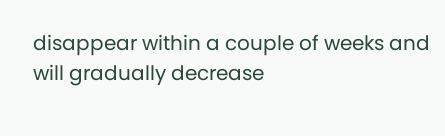disappear within a couple of weeks and will gradually decrease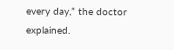every day,” the doctor explained.